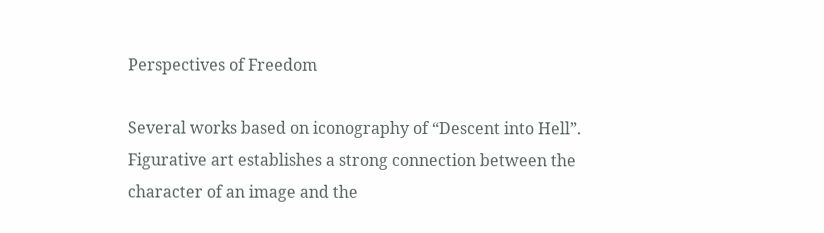Perspectives of Freedom

Several works based on iconography of “Descent into Hell”. Figurative art establishes a strong connection between the character of an image and the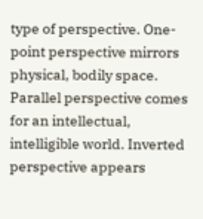type of perspective. One-point perspective mirrors physical, bodily space. Parallel perspective comes for an intellectual, intelligible world. Inverted perspective appears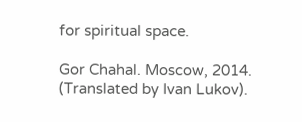for spiritual space.

Gor Chahal. Moscow, 2014. (Translated by Ivan Lukov).